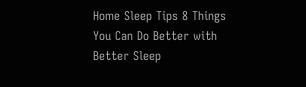Home Sleep Tips 8 Things You Can Do Better with Better Sleep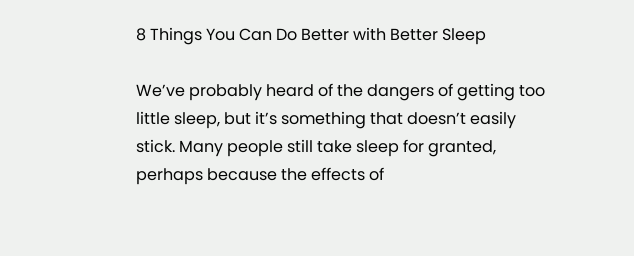8 Things You Can Do Better with Better Sleep

We’ve probably heard of the dangers of getting too little sleep, but it’s something that doesn’t easily stick. Many people still take sleep for granted, perhaps because the effects of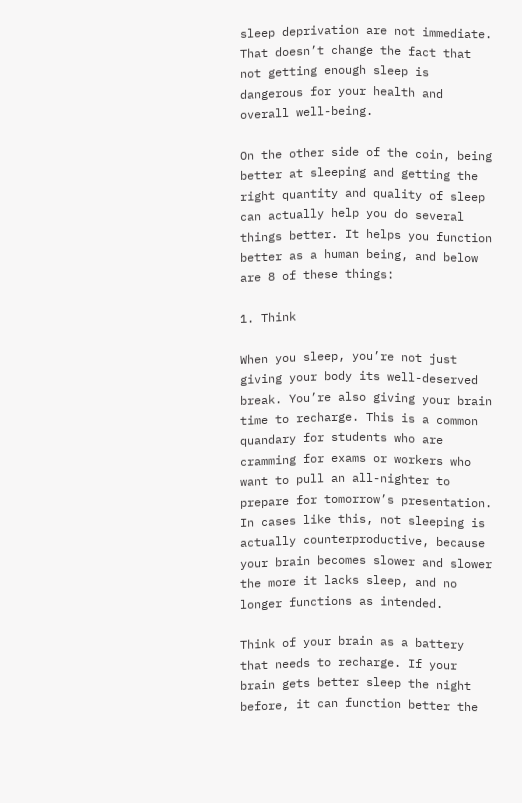sleep deprivation are not immediate. That doesn’t change the fact that not getting enough sleep is dangerous for your health and overall well-being.

On the other side of the coin, being better at sleeping and getting the right quantity and quality of sleep can actually help you do several things better. It helps you function better as a human being, and below are 8 of these things:

1. Think

When you sleep, you’re not just giving your body its well-deserved break. You’re also giving your brain time to recharge. This is a common quandary for students who are cramming for exams or workers who want to pull an all-nighter to prepare for tomorrow’s presentation. In cases like this, not sleeping is actually counterproductive, because your brain becomes slower and slower the more it lacks sleep, and no longer functions as intended.

Think of your brain as a battery that needs to recharge. If your brain gets better sleep the night before, it can function better the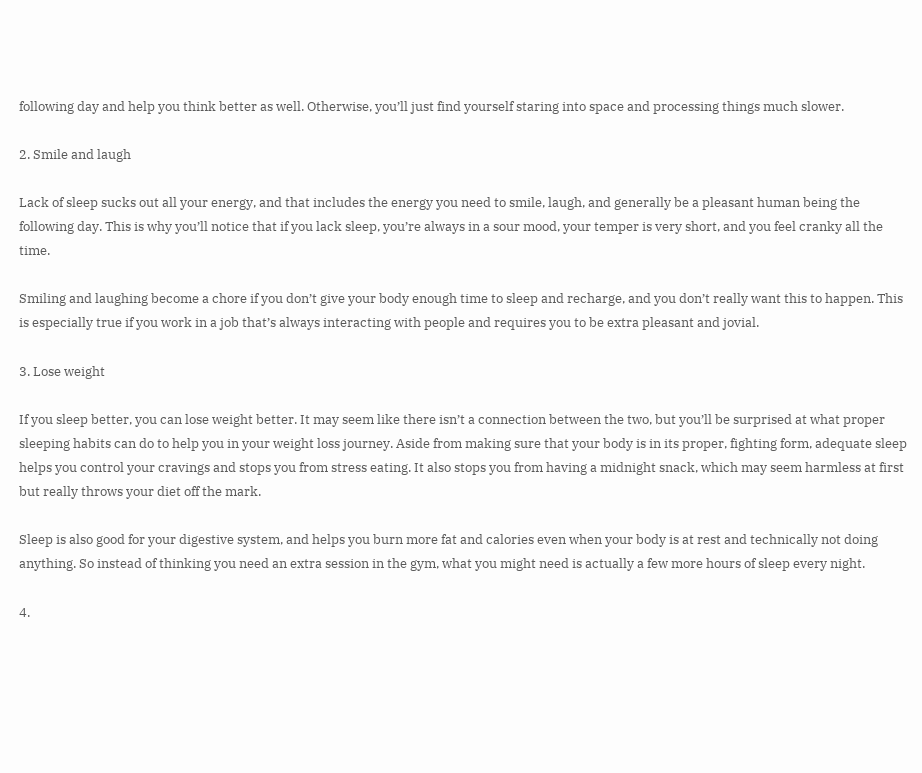following day and help you think better as well. Otherwise, you’ll just find yourself staring into space and processing things much slower.

2. Smile and laugh

Lack of sleep sucks out all your energy, and that includes the energy you need to smile, laugh, and generally be a pleasant human being the following day. This is why you’ll notice that if you lack sleep, you’re always in a sour mood, your temper is very short, and you feel cranky all the time.

Smiling and laughing become a chore if you don’t give your body enough time to sleep and recharge, and you don’t really want this to happen. This is especially true if you work in a job that’s always interacting with people and requires you to be extra pleasant and jovial.

3. Lose weight

If you sleep better, you can lose weight better. It may seem like there isn’t a connection between the two, but you’ll be surprised at what proper sleeping habits can do to help you in your weight loss journey. Aside from making sure that your body is in its proper, fighting form, adequate sleep helps you control your cravings and stops you from stress eating. It also stops you from having a midnight snack, which may seem harmless at first but really throws your diet off the mark.

Sleep is also good for your digestive system, and helps you burn more fat and calories even when your body is at rest and technically not doing anything. So instead of thinking you need an extra session in the gym, what you might need is actually a few more hours of sleep every night.

4.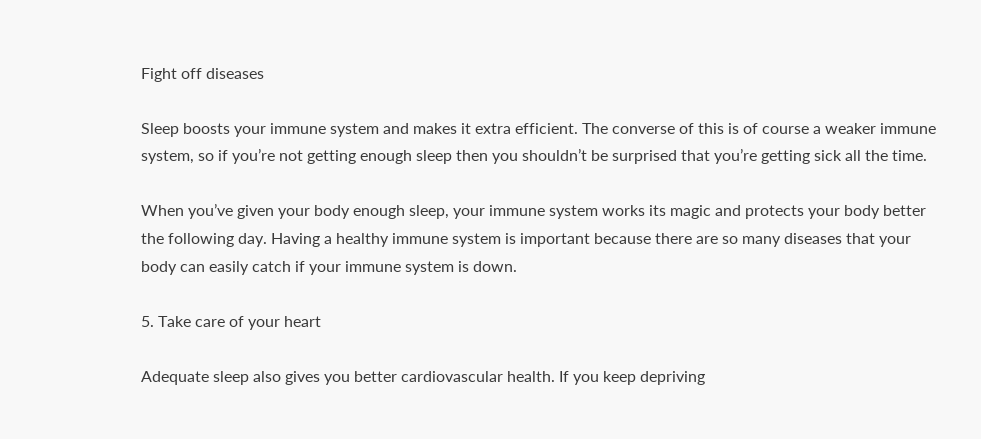Fight off diseases

Sleep boosts your immune system and makes it extra efficient. The converse of this is of course a weaker immune system, so if you’re not getting enough sleep then you shouldn’t be surprised that you’re getting sick all the time.

When you’ve given your body enough sleep, your immune system works its magic and protects your body better the following day. Having a healthy immune system is important because there are so many diseases that your body can easily catch if your immune system is down.

5. Take care of your heart

Adequate sleep also gives you better cardiovascular health. If you keep depriving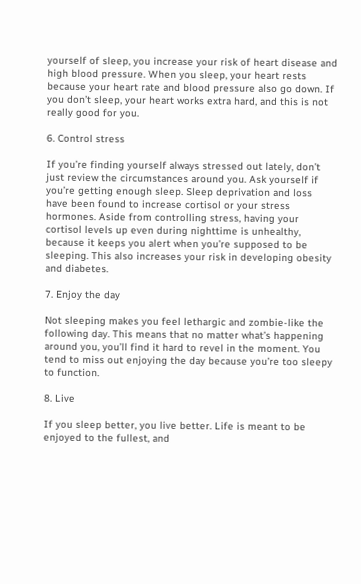yourself of sleep, you increase your risk of heart disease and high blood pressure. When you sleep, your heart rests because your heart rate and blood pressure also go down. If you don’t sleep, your heart works extra hard, and this is not really good for you.

6. Control stress

If you’re finding yourself always stressed out lately, don’t just review the circumstances around you. Ask yourself if you’re getting enough sleep. Sleep deprivation and loss have been found to increase cortisol or your stress hormones. Aside from controlling stress, having your cortisol levels up even during nighttime is unhealthy, because it keeps you alert when you’re supposed to be sleeping. This also increases your risk in developing obesity and diabetes.

7. Enjoy the day

Not sleeping makes you feel lethargic and zombie-like the following day. This means that no matter what’s happening around you, you’ll find it hard to revel in the moment. You tend to miss out enjoying the day because you’re too sleepy to function.

8. Live

If you sleep better, you live better. Life is meant to be enjoyed to the fullest, and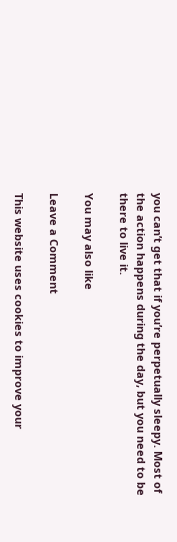you can’t get that if you’re perpetually sleepy. Most of the action happens during the day, but you need to be there to live it.

You may also like

Leave a Comment

This website uses cookies to improve your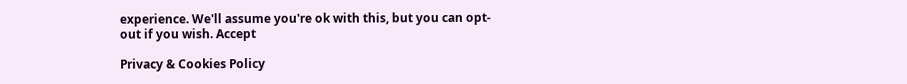experience. We'll assume you're ok with this, but you can opt-out if you wish. Accept

Privacy & Cookies Policy